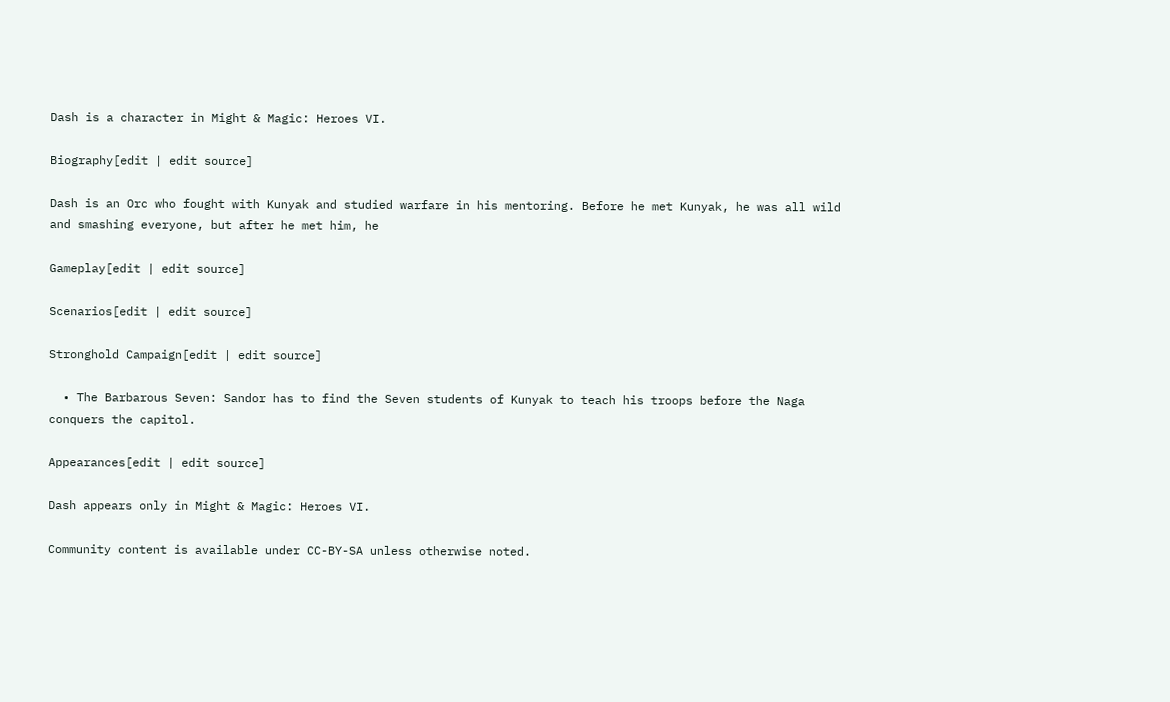Dash is a character in Might & Magic: Heroes VI.

Biography[edit | edit source]

Dash is an Orc who fought with Kunyak and studied warfare in his mentoring. Before he met Kunyak, he was all wild and smashing everyone, but after he met him, he

Gameplay[edit | edit source]

Scenarios[edit | edit source]

Stronghold Campaign[edit | edit source]

  • The Barbarous Seven: Sandor has to find the Seven students of Kunyak to teach his troops before the Naga conquers the capitol.

Appearances[edit | edit source]

Dash appears only in Might & Magic: Heroes VI.

Community content is available under CC-BY-SA unless otherwise noted.